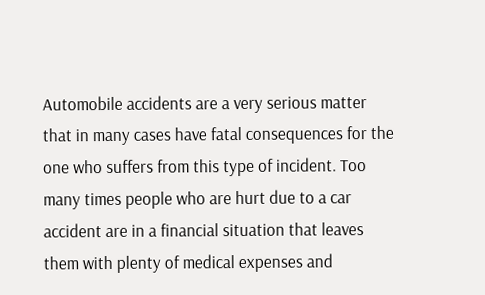Automobile accidents are a very serious matter that in many cases have fatal consequences for the one who suffers from this type of incident. Too many times people who are hurt due to a car accident are in a financial situation that leaves them with plenty of medical expenses and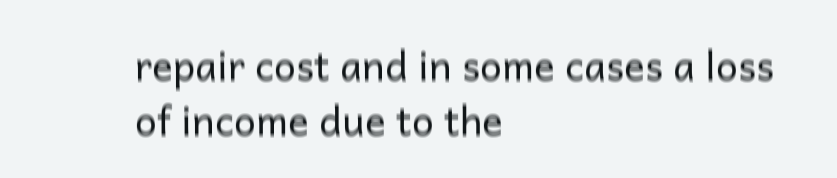repair cost and in some cases a loss of income due to the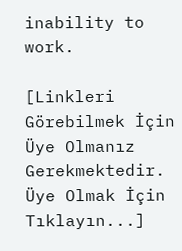inability to work.

[Linkleri Görebilmek İçin Üye Olmanız Gerekmektedir. Üye Olmak İçin Tıklayın...]